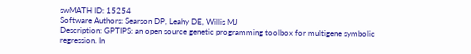swMATH ID: 15254
Software Authors: Searson DP, Leahy DE, Willis MJ
Description: GPTIPS: an open source genetic programming toolbox for multigene symbolic regression. In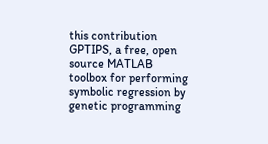this contribution GPTIPS, a free, open source MATLAB toolbox for performing symbolic regression by genetic programming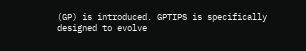(GP) is introduced. GPTIPS is specifically designed to evolve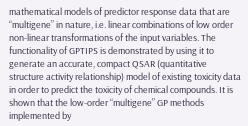mathematical models of predictor response data that are “multigene” in nature, i.e. linear combinations of low order non-linear transformations of the input variables. The functionality of GPTIPS is demonstrated by using it to generate an accurate, compact QSAR (quantitative structure activity relationship) model of existing toxicity data in order to predict the toxicity of chemical compounds. It is shown that the low-order “multigene” GP methods implemented by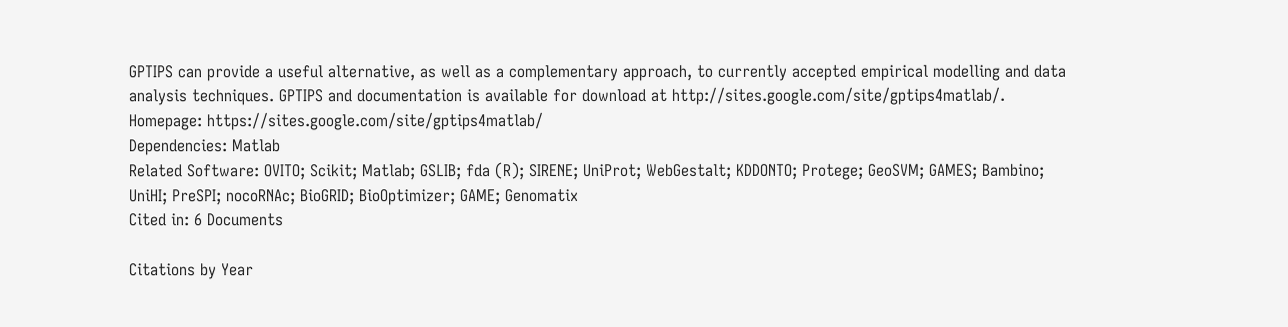GPTIPS can provide a useful alternative, as well as a complementary approach, to currently accepted empirical modelling and data analysis techniques. GPTIPS and documentation is available for download at http://sites.google.com/site/gptips4matlab/.
Homepage: https://sites.google.com/site/gptips4matlab/
Dependencies: Matlab
Related Software: OVITO; Scikit; Matlab; GSLIB; fda (R); SIRENE; UniProt; WebGestalt; KDDONTO; Protege; GeoSVM; GAMES; Bambino; UniHI; PreSPI; nocoRNAc; BioGRID; BioOptimizer; GAME; Genomatix
Cited in: 6 Documents

Citations by Year